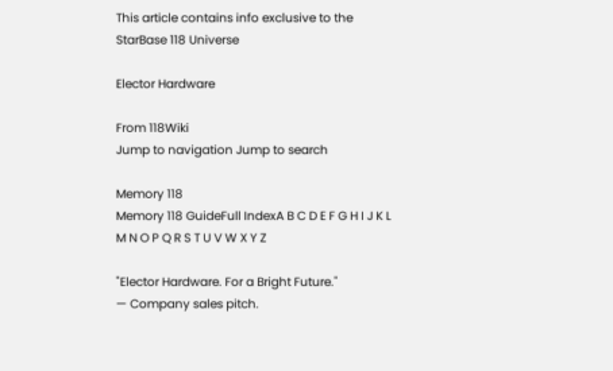This article contains info exclusive to the StarBase 118 Universe

Elector Hardware

From 118Wiki
Jump to navigation Jump to search

Memory 118
Memory 118 GuideFull IndexA B C D E F G H I J K L M N O P Q R S T U V W X Y Z

"Elector Hardware. For a Bright Future."
— Company sales pitch.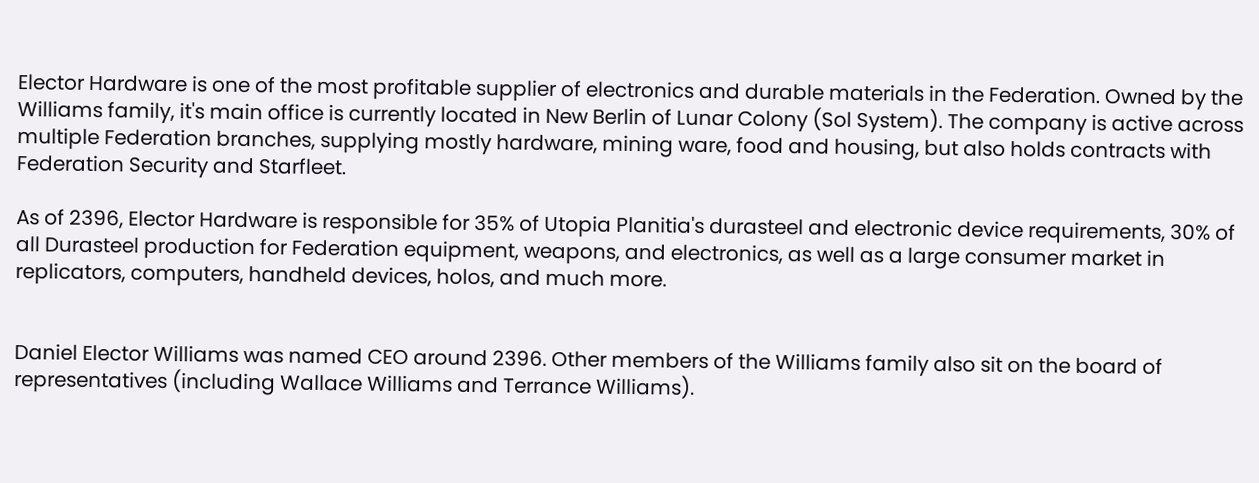Elector Hardware is one of the most profitable supplier of electronics and durable materials in the Federation. Owned by the Williams family, it's main office is currently located in New Berlin of Lunar Colony (Sol System). The company is active across multiple Federation branches, supplying mostly hardware, mining ware, food and housing, but also holds contracts with Federation Security and Starfleet.

As of 2396, Elector Hardware is responsible for 35% of Utopia Planitia's durasteel and electronic device requirements, 30% of all Durasteel production for Federation equipment, weapons, and electronics, as well as a large consumer market in replicators, computers, handheld devices, holos, and much more.


Daniel Elector Williams was named CEO around 2396. Other members of the Williams family also sit on the board of representatives (including Wallace Williams and Terrance Williams).